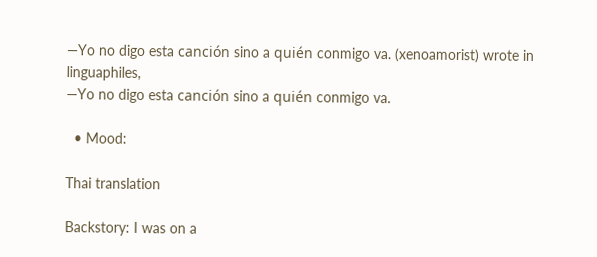—Yo no digo esta canción sino a quién conmigo va. (xenoamorist) wrote in linguaphiles,
—Yo no digo esta canción sino a quién conmigo va.

  • Mood:

Thai translation

Backstory: I was on a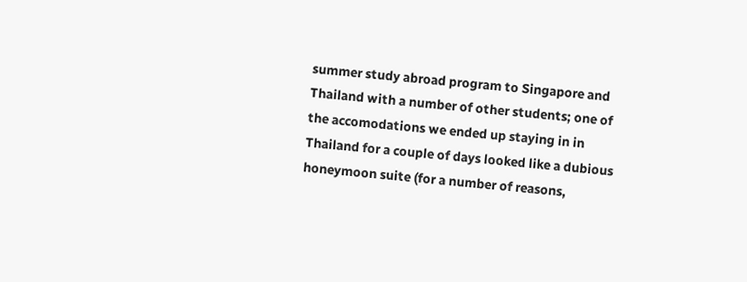summer study abroad program to Singapore and Thailand with a number of other students; one of the accomodations we ended up staying in in Thailand for a couple of days looked like a dubious honeymoon suite (for a number of reasons,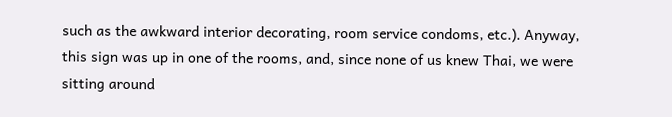such as the awkward interior decorating, room service condoms, etc.). Anyway, this sign was up in one of the rooms, and, since none of us knew Thai, we were sitting around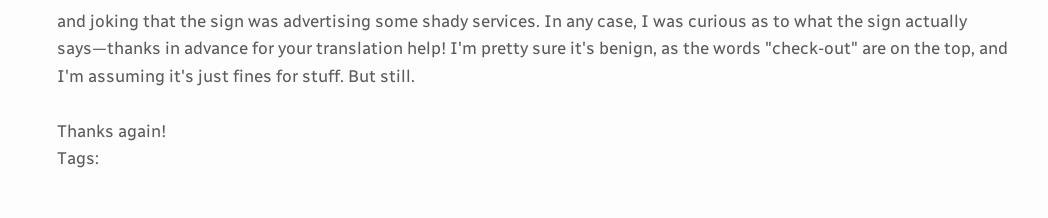and joking that the sign was advertising some shady services. In any case, I was curious as to what the sign actually says—thanks in advance for your translation help! I'm pretty sure it's benign, as the words "check-out" are on the top, and I'm assuming it's just fines for stuff. But still.

Thanks again!
Tags: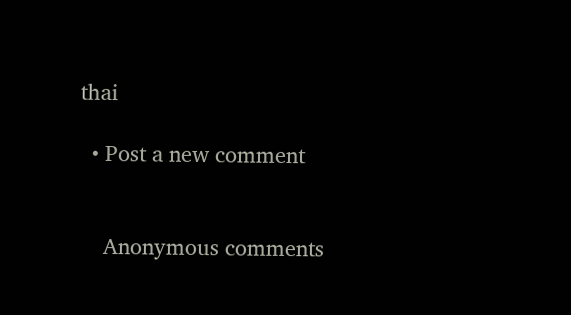thai

  • Post a new comment


    Anonymous comments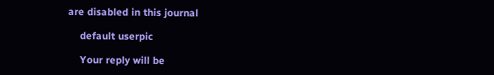are disabled in this journal

    default userpic

    Your reply will be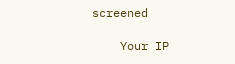screened

    Your IP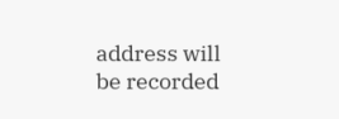address will be recorded